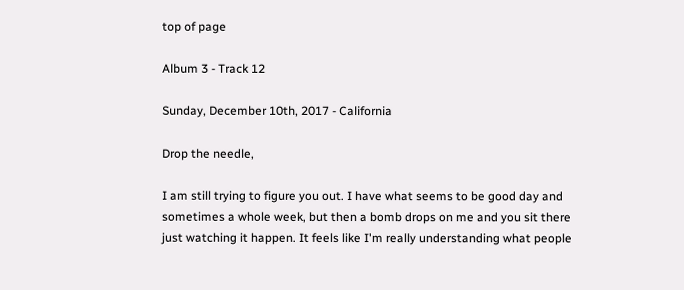top of page

Album 3 - Track 12

Sunday, December 10th, 2017 - California

Drop the needle,

I am still trying to figure you out. I have what seems to be good day and sometimes a whole week, but then a bomb drops on me and you sit there just watching it happen. It feels like I'm really understanding what people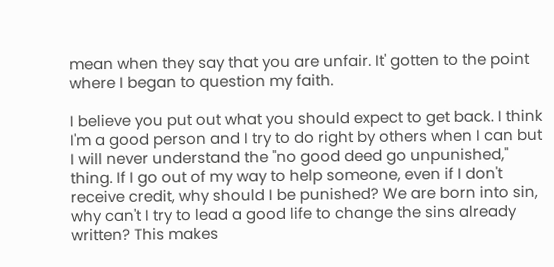mean when they say that you are unfair. It' gotten to the point where I began to question my faith.

I believe you put out what you should expect to get back. I think I'm a good person and I try to do right by others when I can but I will never understand the "no good deed go unpunished," thing. If I go out of my way to help someone, even if I don't receive credit, why should I be punished? We are born into sin, why can't I try to lead a good life to change the sins already written? This makes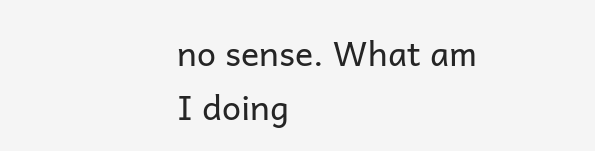no sense. What am I doing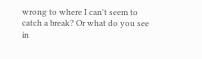wrong to where I can't seem to catch a break? Or what do you see in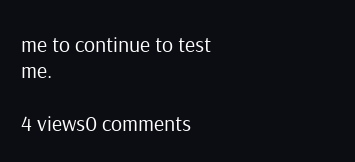me to continue to test me.

4 views0 comments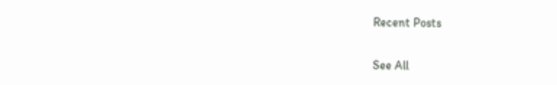Recent Posts

See All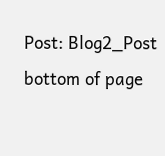Post: Blog2_Post
bottom of page